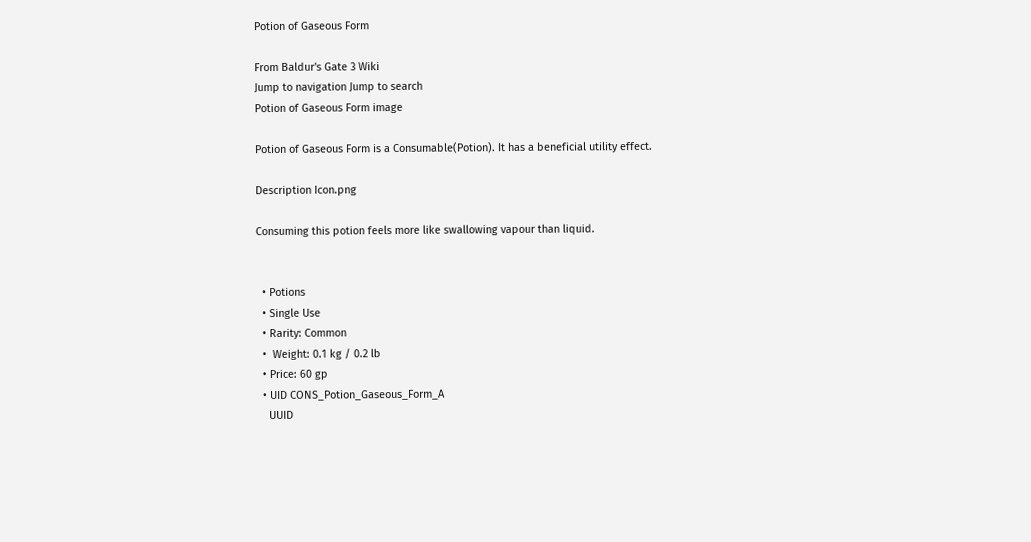Potion of Gaseous Form

From Baldur's Gate 3 Wiki
Jump to navigation Jump to search
Potion of Gaseous Form image

Potion of Gaseous Form is a Consumable(Potion). It has a beneficial utility effect.

Description Icon.png

Consuming this potion feels more like swallowing vapour than liquid.


  • Potions
  • Single Use
  • Rarity: Common
  •  Weight: 0.1 kg / 0.2 lb
  • Price: 60 gp
  • UID CONS_Potion_Gaseous_Form_A
    UUID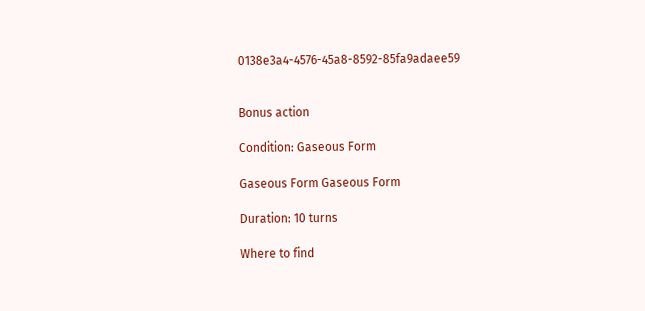0138e3a4-4576-45a8-8592-85fa9adaee59


Bonus action

Condition: Gaseous Form

Gaseous Form Gaseous Form

Duration: 10 turns

Where to find